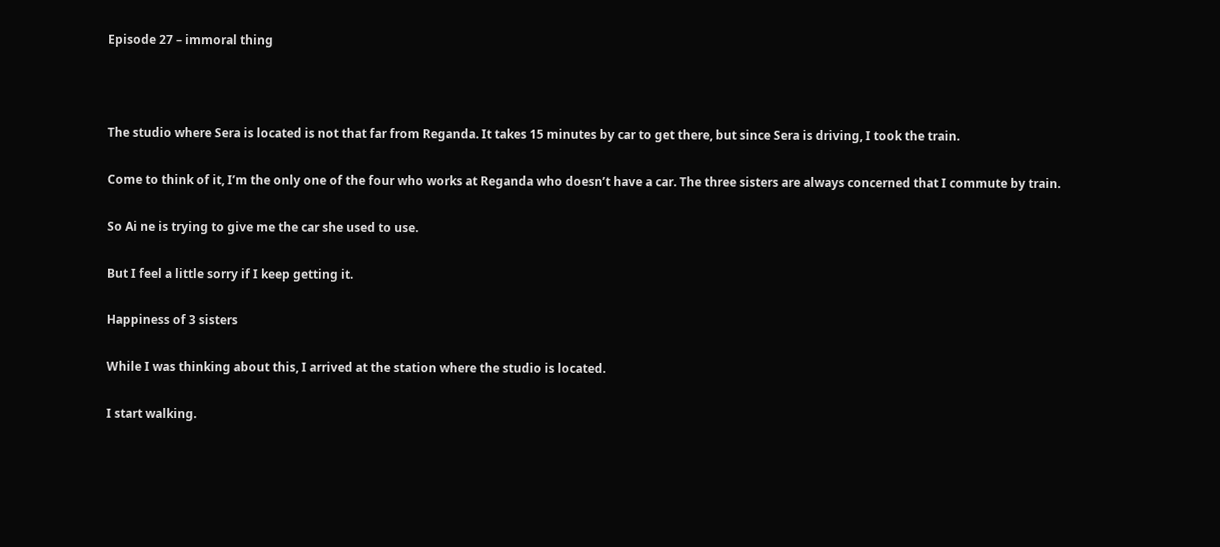Episode 27 – immoral thing



The studio where Sera is located is not that far from Reganda. It takes 15 minutes by car to get there, but since Sera is driving, I took the train.

Come to think of it, I’m the only one of the four who works at Reganda who doesn’t have a car. The three sisters are always concerned that I commute by train.

So Ai ne is trying to give me the car she used to use.

But I feel a little sorry if I keep getting it.

Happiness of 3 sisters

While I was thinking about this, I arrived at the station where the studio is located.

I start walking.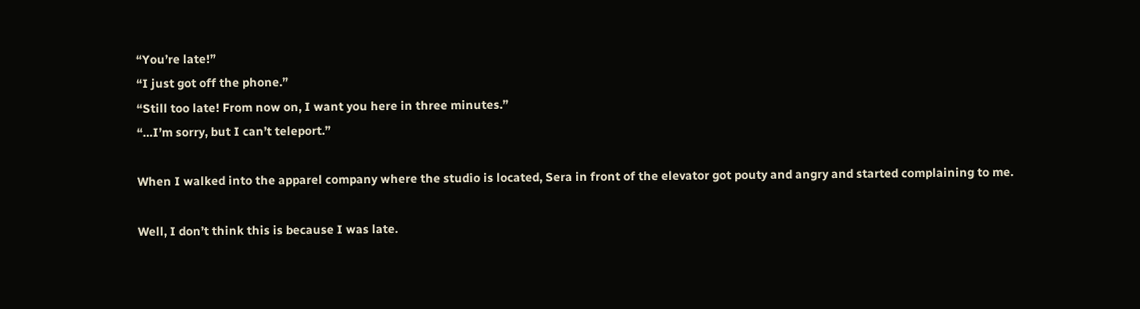“You’re late!”
“I just got off the phone.”
“Still too late! From now on, I want you here in three minutes.”
“…I’m sorry, but I can’t teleport.”

When I walked into the apparel company where the studio is located, Sera in front of the elevator got pouty and angry and started complaining to me.

Well, I don’t think this is because I was late.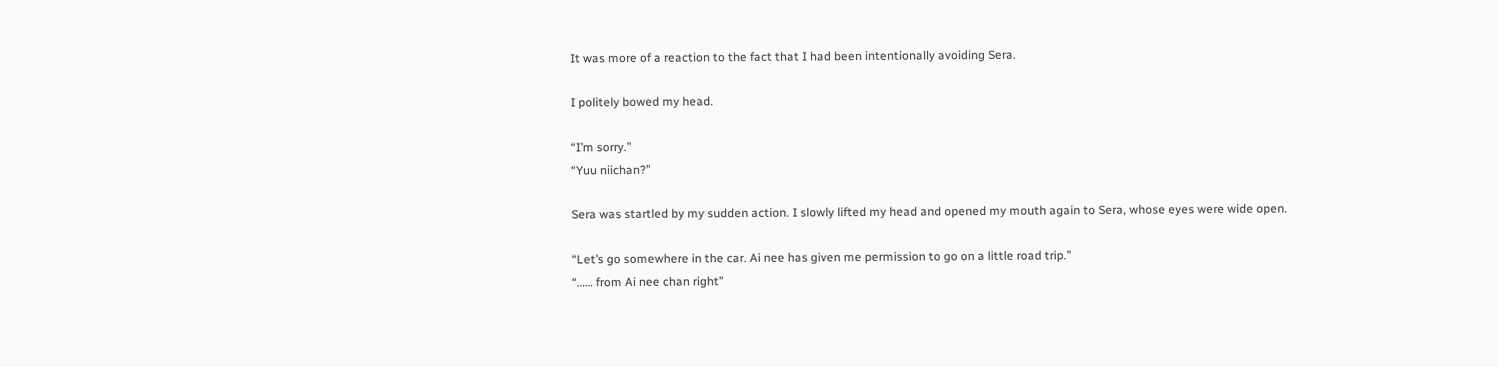It was more of a reaction to the fact that I had been intentionally avoiding Sera.

I politely bowed my head.

“I’m sorry.”
“Yuu niichan?”

Sera was startled by my sudden action. I slowly lifted my head and opened my mouth again to Sera, whose eyes were wide open.

“Let’s go somewhere in the car. Ai nee has given me permission to go on a little road trip.”
“…… from Ai nee chan right”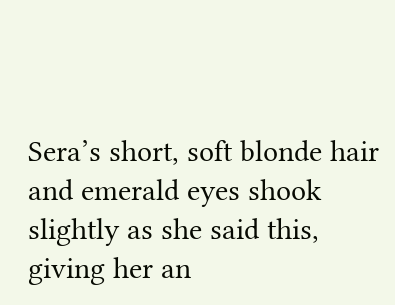Sera’s short, soft blonde hair and emerald eyes shook slightly as she said this, giving her an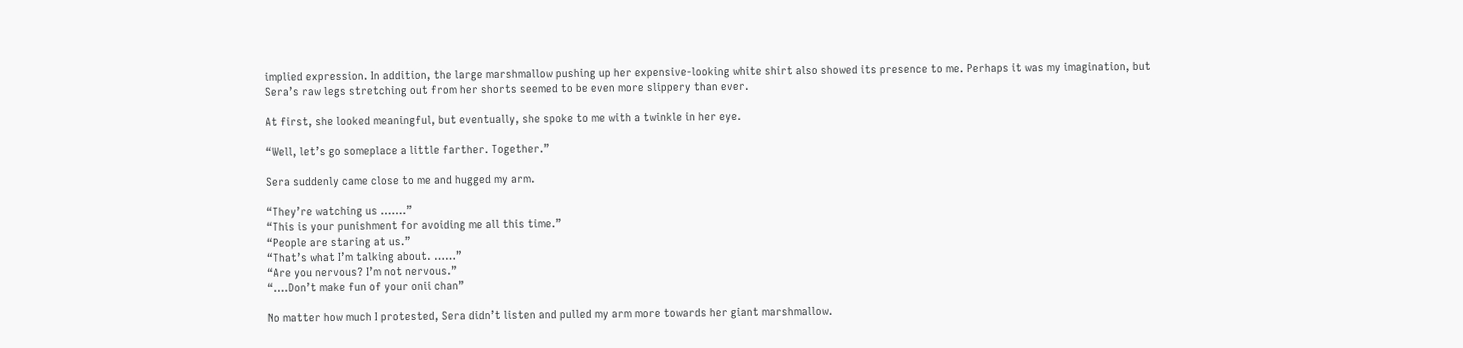implied expression. In addition, the large marshmallow pushing up her expensive-looking white shirt also showed its presence to me. Perhaps it was my imagination, but Sera’s raw legs stretching out from her shorts seemed to be even more slippery than ever.

At first, she looked meaningful, but eventually, she spoke to me with a twinkle in her eye.

“Well, let’s go someplace a little farther. Together.”

Sera suddenly came close to me and hugged my arm.

“They’re watching us …….”
“This is your punishment for avoiding me all this time.”
“People are staring at us.”
“That’s what I’m talking about. ……”
“Are you nervous? I’m not nervous.”
“….Don’t make fun of your onii chan”

No matter how much I protested, Sera didn’t listen and pulled my arm more towards her giant marshmallow.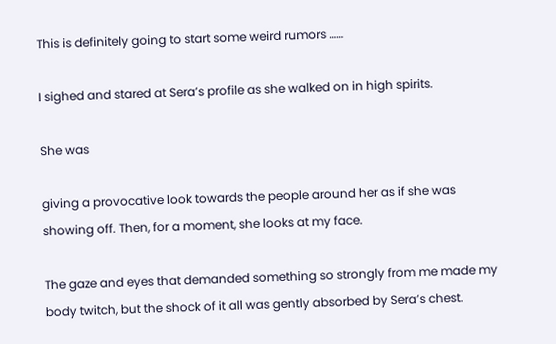This is definitely going to start some weird rumors ……

I sighed and stared at Sera’s profile as she walked on in high spirits.

She was

giving a provocative look towards the people around her as if she was showing off. Then, for a moment, she looks at my face.

The gaze and eyes that demanded something so strongly from me made my body twitch, but the shock of it all was gently absorbed by Sera’s chest.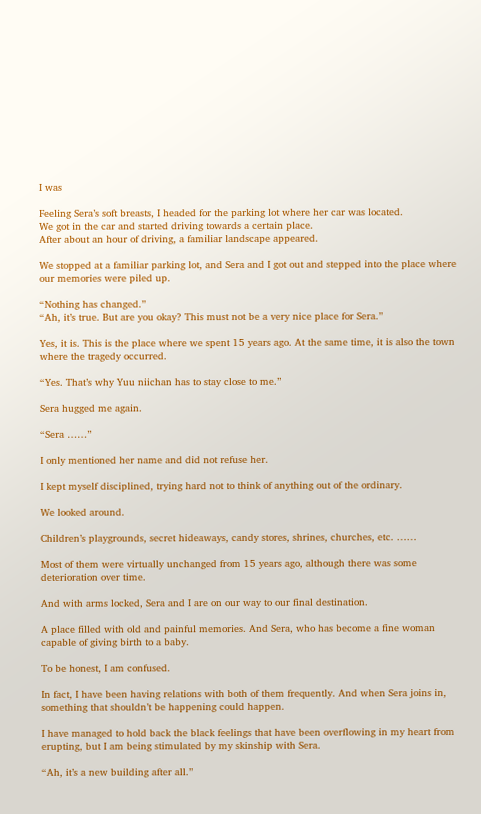I was

Feeling Sera’s soft breasts, I headed for the parking lot where her car was located.
We got in the car and started driving towards a certain place.
After about an hour of driving, a familiar landscape appeared.

We stopped at a familiar parking lot, and Sera and I got out and stepped into the place where our memories were piled up.

“Nothing has changed.”
“Ah, it’s true. But are you okay? This must not be a very nice place for Sera.”

Yes, it is. This is the place where we spent 15 years ago. At the same time, it is also the town where the tragedy occurred.

“Yes. That’s why Yuu niichan has to stay close to me.”

Sera hugged me again.

“Sera ……”

I only mentioned her name and did not refuse her.

I kept myself disciplined, trying hard not to think of anything out of the ordinary.

We looked around.

Children’s playgrounds, secret hideaways, candy stores, shrines, churches, etc. ……

Most of them were virtually unchanged from 15 years ago, although there was some deterioration over time.

And with arms locked, Sera and I are on our way to our final destination.

A place filled with old and painful memories. And Sera, who has become a fine woman capable of giving birth to a baby.

To be honest, I am confused.

In fact, I have been having relations with both of them frequently. And when Sera joins in, something that shouldn’t be happening could happen.

I have managed to hold back the black feelings that have been overflowing in my heart from erupting, but I am being stimulated by my skinship with Sera.

“Ah, it’s a new building after all.”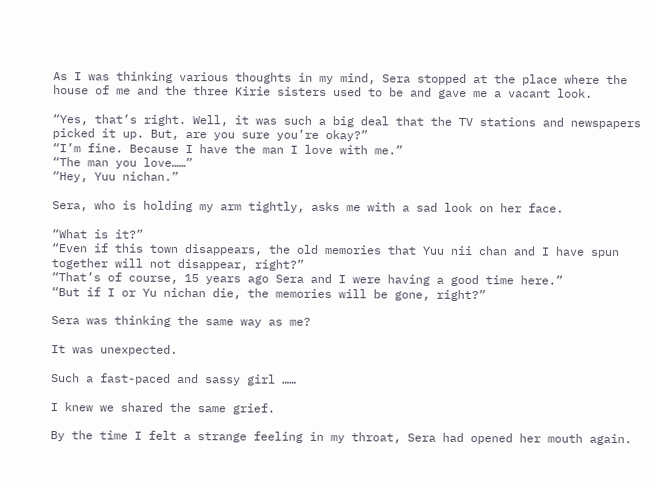As I was thinking various thoughts in my mind, Sera stopped at the place where the house of me and the three Kirie sisters used to be and gave me a vacant look.

“Yes, that’s right. Well, it was such a big deal that the TV stations and newspapers picked it up. But, are you sure you’re okay?”
“I’m fine. Because I have the man I love with me.”
“The man you love……”
“Hey, Yuu nichan.”

Sera, who is holding my arm tightly, asks me with a sad look on her face.

“What is it?”
“Even if this town disappears, the old memories that Yuu nii chan and I have spun together will not disappear, right?”
“That’s of course, 15 years ago Sera and I were having a good time here.”
“But if I or Yu nichan die, the memories will be gone, right?”

Sera was thinking the same way as me?

It was unexpected.

Such a fast-paced and sassy girl ……

I knew we shared the same grief.

By the time I felt a strange feeling in my throat, Sera had opened her mouth again.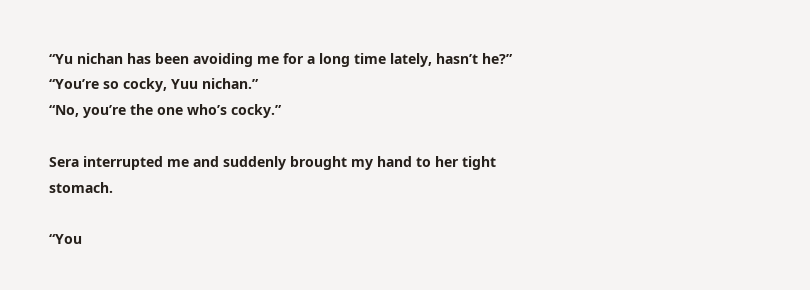“Yu nichan has been avoiding me for a long time lately, hasn’t he?”
“You’re so cocky, Yuu nichan.”
“No, you’re the one who’s cocky.”

Sera interrupted me and suddenly brought my hand to her tight stomach.

“You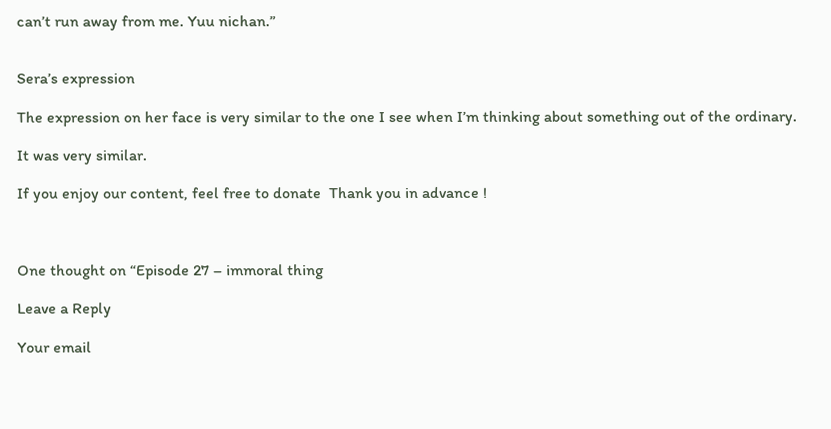can’t run away from me. Yuu nichan.”


Sera’s expression

The expression on her face is very similar to the one I see when I’m thinking about something out of the ordinary.

It was very similar.

If you enjoy our content, feel free to donate  Thank you in advance !



One thought on “Episode 27 – immoral thing

Leave a Reply

Your email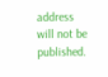address will not be published.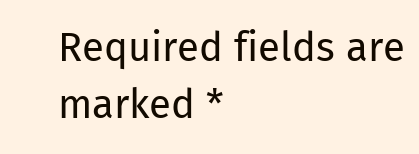Required fields are marked *